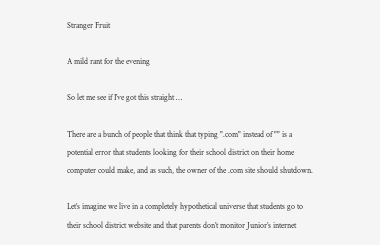Stranger Fruit

A mild rant for the evening

So let me see if I’ve got this straight …

There are a bunch of people that think that typing ".com" instead of "" is a potential error that students looking for their school district on their home computer could make, and as such, the owner of the .com site should shutdown.

Let’s imagine we live in a completely hypothetical universe that students go to their school district website and that parents don’t monitor Junior’s internet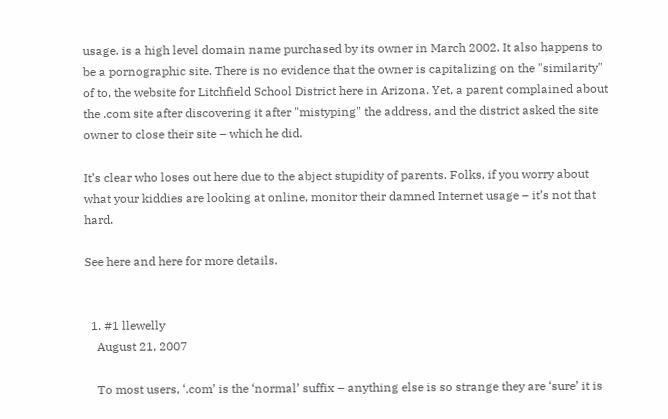usage. is a high level domain name purchased by its owner in March 2002. It also happens to be a pornographic site. There is no evidence that the owner is capitalizing on the "similarity" of to, the website for Litchfield School District here in Arizona. Yet, a parent complained about the .com site after discovering it after "mistyping" the address, and the district asked the site owner to close their site – which he did.

It’s clear who loses out here due to the abject stupidity of parents. Folks, if you worry about what your kiddies are looking at online, monitor their damned Internet usage – it’s not that hard.

See here and here for more details.


  1. #1 llewelly
    August 21, 2007

    To most users, ‘.com’ is the ‘normal’ suffix – anything else is so strange they are ‘sure’ it is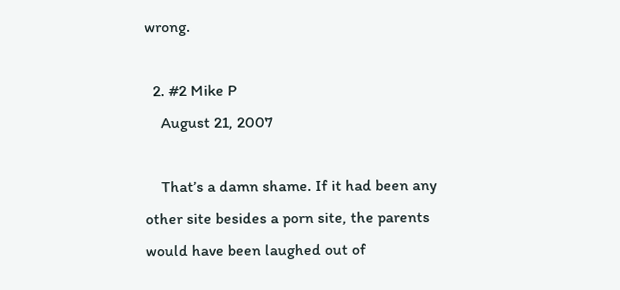wrong.

  2. #2 Mike P
    August 21, 2007

    That’s a damn shame. If it had been any other site besides a porn site, the parents would have been laughed out of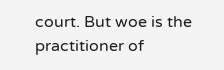court. But woe is the practitioner of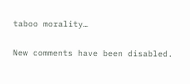taboo morality…

New comments have been disabled.